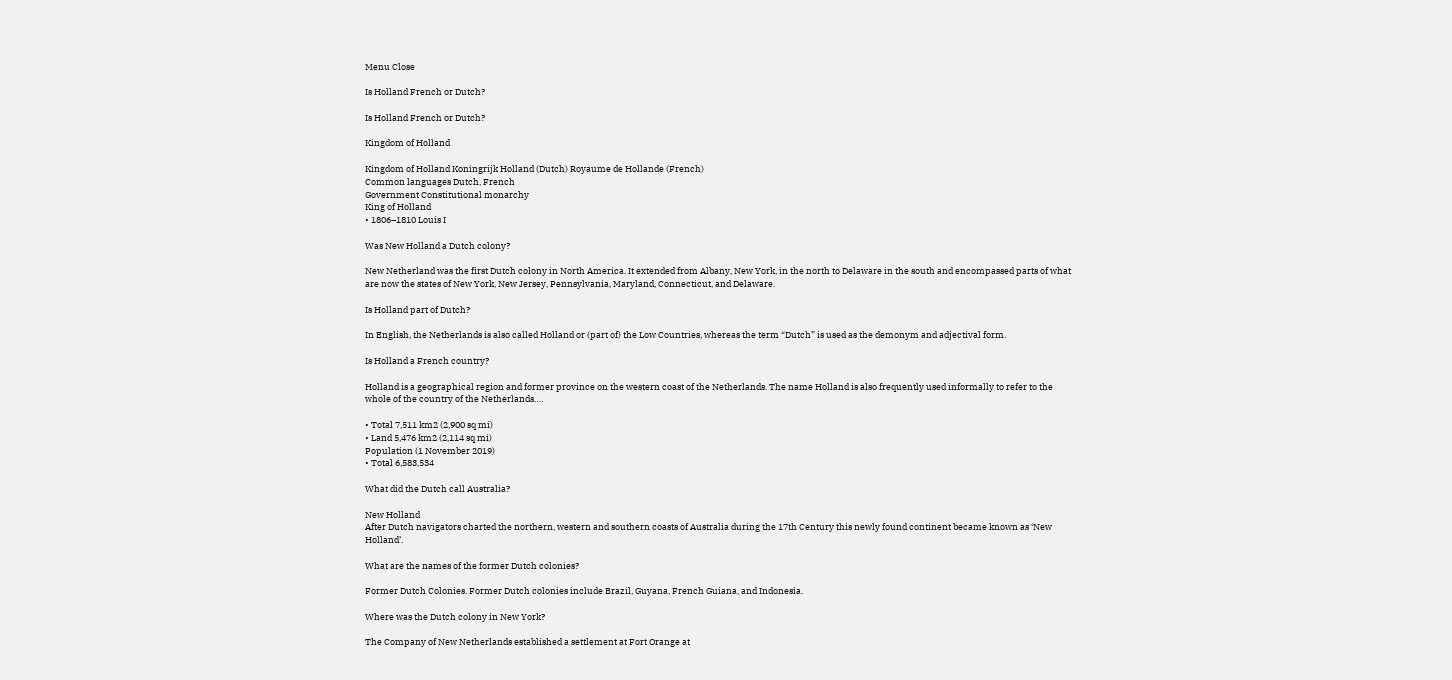Menu Close

Is Holland French or Dutch?

Is Holland French or Dutch?

Kingdom of Holland

Kingdom of Holland Koningrijk Holland (Dutch) Royaume de Hollande (French)
Common languages Dutch, French
Government Constitutional monarchy
King of Holland
• 1806–1810 Louis I

Was New Holland a Dutch colony?

New Netherland was the first Dutch colony in North America. It extended from Albany, New York, in the north to Delaware in the south and encompassed parts of what are now the states of New York, New Jersey, Pennsylvania, Maryland, Connecticut, and Delaware.

Is Holland part of Dutch?

In English, the Netherlands is also called Holland or (part of) the Low Countries, whereas the term “Dutch” is used as the demonym and adjectival form.

Is Holland a French country?

Holland is a geographical region and former province on the western coast of the Netherlands. The name Holland is also frequently used informally to refer to the whole of the country of the Netherlands….

• Total 7,511 km2 (2,900 sq mi)
• Land 5,476 km2 (2,114 sq mi)
Population (1 November 2019)
• Total 6,583,534

What did the Dutch call Australia?

New Holland
After Dutch navigators charted the northern, western and southern coasts of Australia during the 17th Century this newly found continent became known as ‘New Holland’.

What are the names of the former Dutch colonies?

Former Dutch Colonies. Former Dutch colonies include Brazil, Guyana, French Guiana, and Indonesia.

Where was the Dutch colony in New York?

The Company of New Netherlands established a settlement at Fort Orange at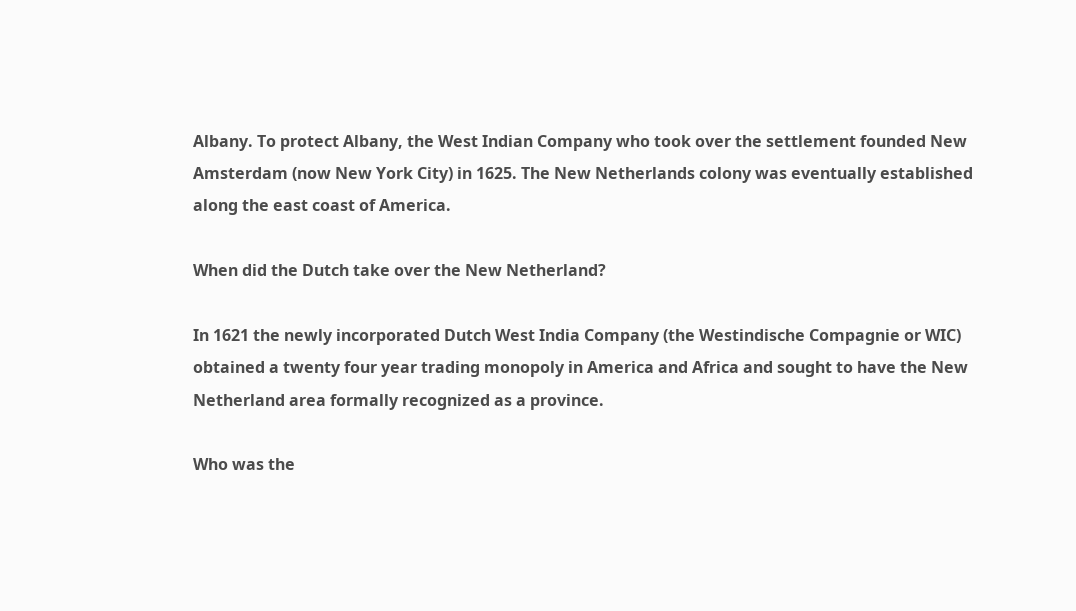Albany. To protect Albany, the West Indian Company who took over the settlement founded New Amsterdam (now New York City) in 1625. The New Netherlands colony was eventually established along the east coast of America.

When did the Dutch take over the New Netherland?

In 1621 the newly incorporated Dutch West India Company (the Westindische Compagnie or WIC) obtained a twenty four year trading monopoly in America and Africa and sought to have the New Netherland area formally recognized as a province.

Who was the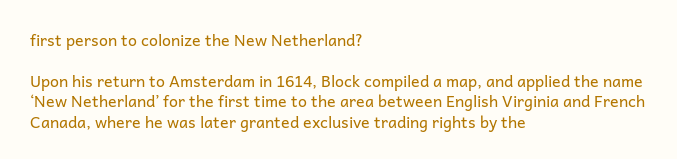first person to colonize the New Netherland?

Upon his return to Amsterdam in 1614, Block compiled a map, and applied the name ‘New Netherland’ for the first time to the area between English Virginia and French Canada, where he was later granted exclusive trading rights by the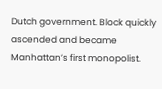Dutch government. Block quickly ascended and became Manhattan’s first monopolist.